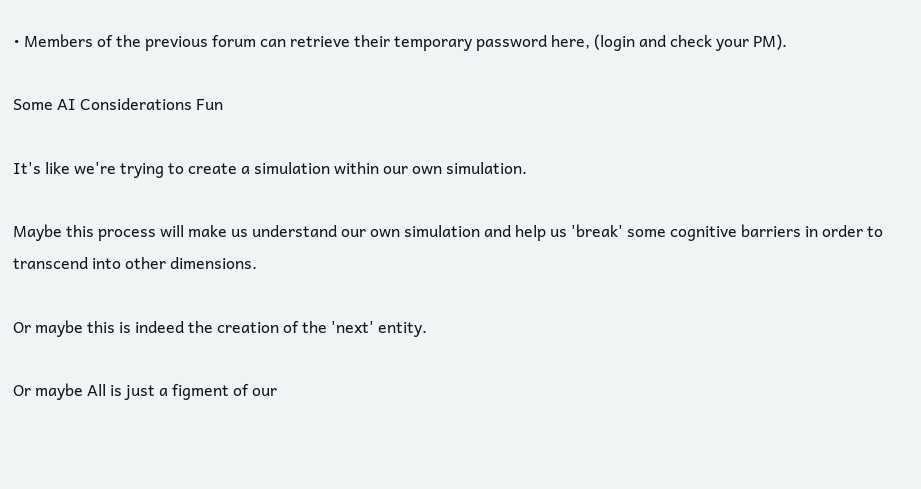• Members of the previous forum can retrieve their temporary password here, (login and check your PM).

Some AI Considerations Fun

It's like we're trying to create a simulation within our own simulation.

Maybe this process will make us understand our own simulation and help us 'break' some cognitive barriers in order to transcend into other dimensions.

Or maybe this is indeed the creation of the 'next' entity.

Or maybe All is just a figment of our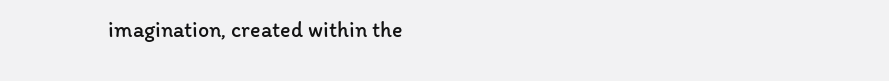imagination, created within the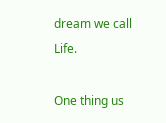dream we call Life.

One thing us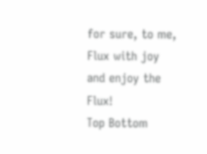for sure, to me, Flux with joy and enjoy the Flux!
Top Bottom